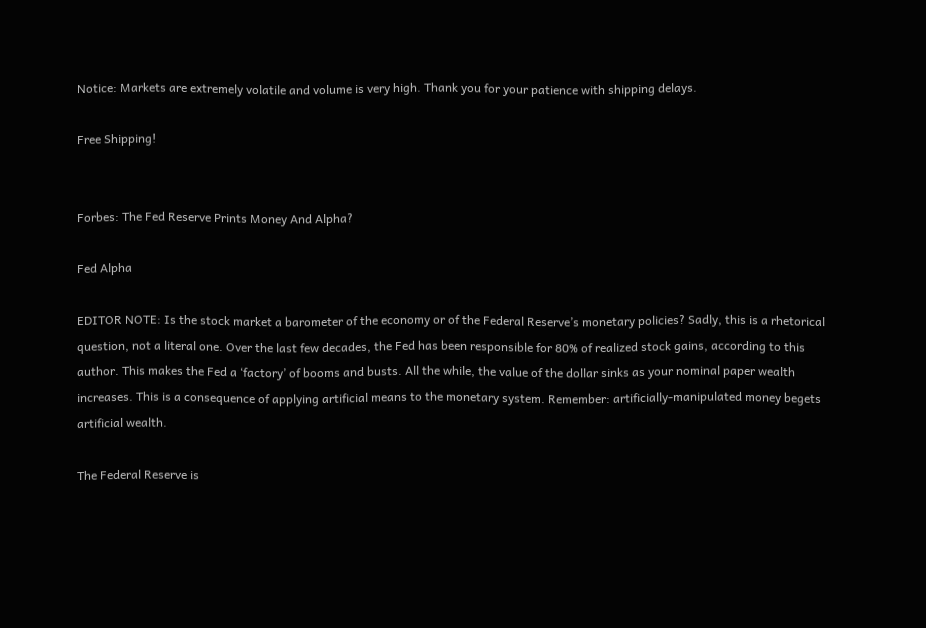Notice: Markets are extremely volatile and volume is very high. Thank you for your patience with shipping delays.

Free Shipping!


Forbes: The Fed Reserve Prints Money And Alpha?

Fed Alpha

EDITOR NOTE: Is the stock market a barometer of the economy or of the Federal Reserve’s monetary policies? Sadly, this is a rhetorical question, not a literal one. Over the last few decades, the Fed has been responsible for 80% of realized stock gains, according to this author. This makes the Fed a ‘factory’ of booms and busts. All the while, the value of the dollar sinks as your nominal paper wealth increases. This is a consequence of applying artificial means to the monetary system. Remember: artificially-manipulated money begets artificial wealth.

The Federal Reserve is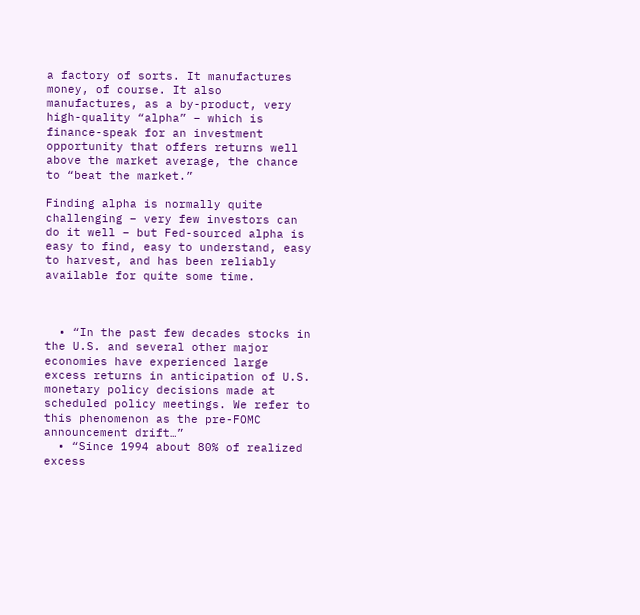a factory of sorts. It manufactures money, of course. It also manufactures, as a by-product, very high-quality “alpha” – which is finance-speak for an investment opportunity that offers returns well above the market average, the chance to “beat the market.”

Finding alpha is normally quite challenging – very few investors can do it well – but Fed-sourced alpha is easy to find, easy to understand, easy to harvest, and has been reliably available for quite some time.



  • “In the past few decades stocks in the U.S. and several other major economies have experienced large excess returns in anticipation of U.S. monetary policy decisions made at scheduled policy meetings. We refer to this phenomenon as the pre-FOMC announcement drift…”
  • “Since 1994 about 80% of realized excess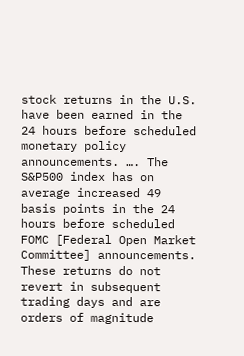stock returns in the U.S. have been earned in the 24 hours before scheduled monetary policy announcements. …. The S&P500 index has on average increased 49 basis points in the 24 hours before scheduled FOMC [Federal Open Market Committee] announcements. These returns do not revert in subsequent trading days and are orders of magnitude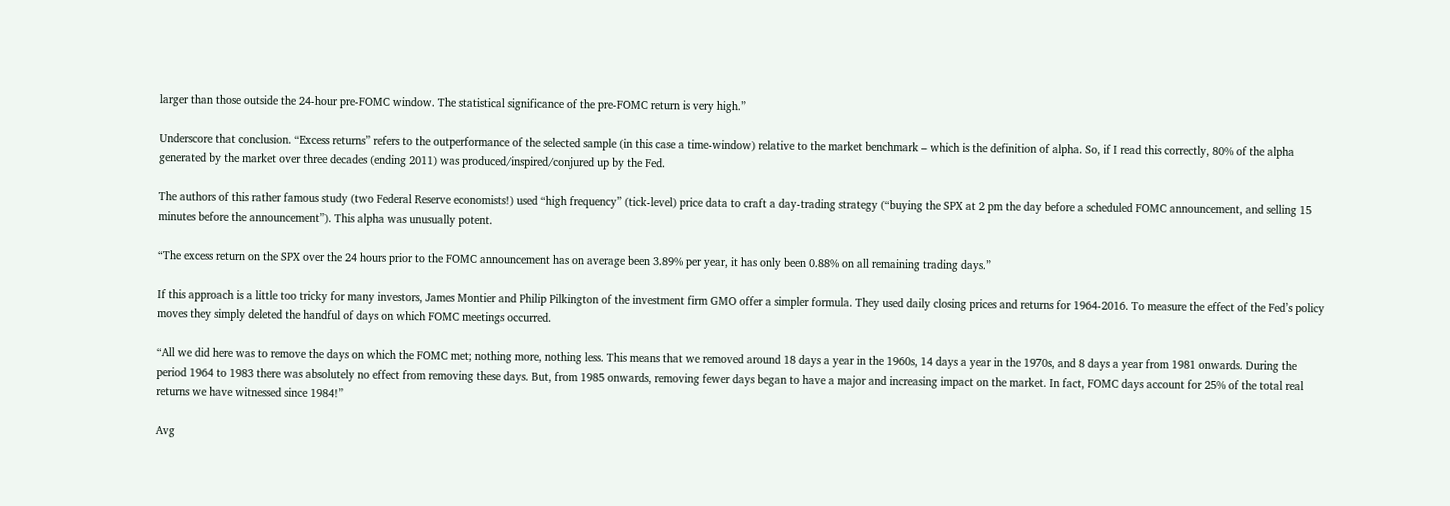larger than those outside the 24-hour pre-FOMC window. The statistical significance of the pre-FOMC return is very high.”

Underscore that conclusion. “Excess returns” refers to the outperformance of the selected sample (in this case a time-window) relative to the market benchmark – which is the definition of alpha. So, if I read this correctly, 80% of the alpha generated by the market over three decades (ending 2011) was produced/inspired/conjured up by the Fed.

The authors of this rather famous study (two Federal Reserve economists!) used “high frequency” (tick-level) price data to craft a day-trading strategy (“buying the SPX at 2 pm the day before a scheduled FOMC announcement, and selling 15 minutes before the announcement”). This alpha was unusually potent.

“The excess return on the SPX over the 24 hours prior to the FOMC announcement has on average been 3.89% per year, it has only been 0.88% on all remaining trading days.”

If this approach is a little too tricky for many investors, James Montier and Philip Pilkington of the investment firm GMO offer a simpler formula. They used daily closing prices and returns for 1964-2016. To measure the effect of the Fed’s policy moves they simply deleted the handful of days on which FOMC meetings occurred.

“All we did here was to remove the days on which the FOMC met; nothing more, nothing less. This means that we removed around 18 days a year in the 1960s, 14 days a year in the 1970s, and 8 days a year from 1981 onwards. During the period 1964 to 1983 there was absolutely no effect from removing these days. But, from 1985 onwards, removing fewer days began to have a major and increasing impact on the market. In fact, FOMC days account for 25% of the total real returns we have witnessed since 1984!”

Avg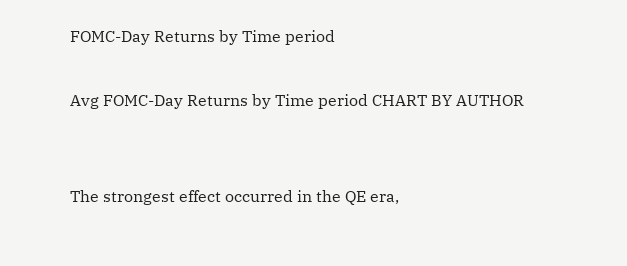FOMC-Day Returns by Time period

Avg FOMC-Day Returns by Time period CHART BY AUTHOR


The strongest effect occurred in the QE era,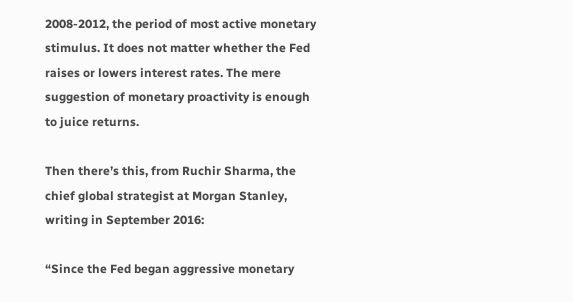2008-2012, the period of most active monetary stimulus. It does not matter whether the Fed raises or lowers interest rates. The mere suggestion of monetary proactivity is enough to juice returns.

Then there’s this, from Ruchir Sharma, the chief global strategist at Morgan Stanley, writing in September 2016:

“Since the Fed began aggressive monetary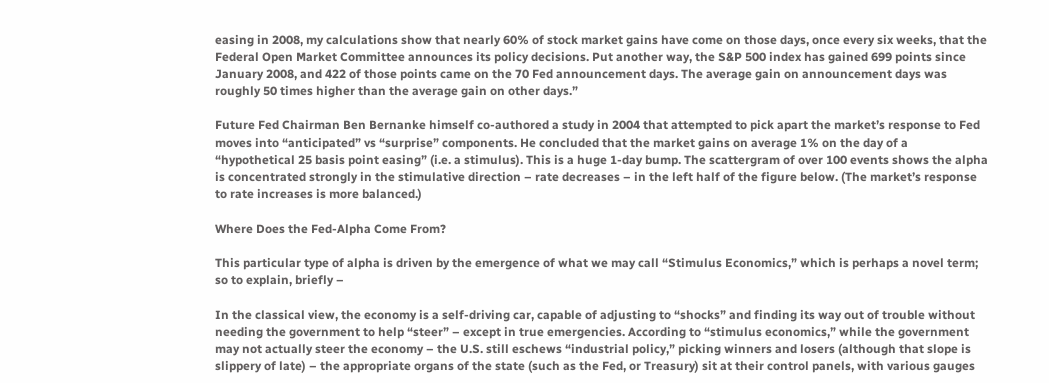easing in 2008, my calculations show that nearly 60% of stock market gains have come on those days, once every six weeks, that the Federal Open Market Committee announces its policy decisions. Put another way, the S&P 500 index has gained 699 points since January 2008, and 422 of those points came on the 70 Fed announcement days. The average gain on announcement days was roughly 50 times higher than the average gain on other days.”

Future Fed Chairman Ben Bernanke himself co-authored a study in 2004 that attempted to pick apart the market’s response to Fed moves into “anticipated” vs “surprise” components. He concluded that the market gains on average 1% on the day of a “hypothetical 25 basis point easing” (i.e. a stimulus). This is a huge 1-day bump. The scattergram of over 100 events shows the alpha is concentrated strongly in the stimulative direction – rate decreases – in the left half of the figure below. (The market’s response to rate increases is more balanced.)

Where Does the Fed-Alpha Come From?

This particular type of alpha is driven by the emergence of what we may call “Stimulus Economics,” which is perhaps a novel term; so to explain, briefly –

In the classical view, the economy is a self-driving car, capable of adjusting to “shocks” and finding its way out of trouble without needing the government to help “steer” – except in true emergencies. According to “stimulus economics,” while the government may not actually steer the economy – the U.S. still eschews “industrial policy,” picking winners and losers (although that slope is slippery of late) – the appropriate organs of the state (such as the Fed, or Treasury) sit at their control panels, with various gauges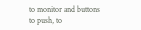to monitor and buttons to push, to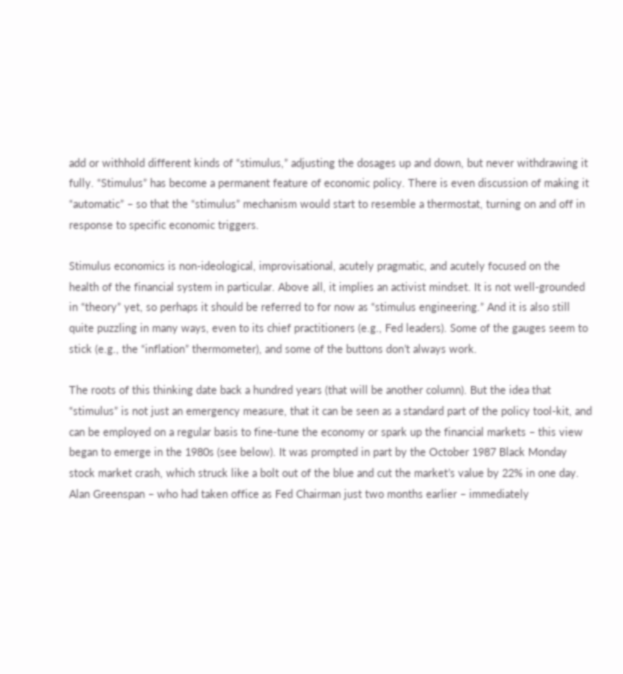add or withhold different kinds of “stimulus,” adjusting the dosages up and down, but never withdrawing it fully. “Stimulus” has become a permanent feature of economic policy. There is even discussion of making it “automatic” – so that the “stimulus” mechanism would start to resemble a thermostat, turning on and off in response to specific economic triggers.

Stimulus economics is non-ideological, improvisational, acutely pragmatic, and acutely focused on the health of the financial system in particular. Above all, it implies an activist mindset. It is not well-grounded in “theory” yet, so perhaps it should be referred to for now as “stimulus engineering.” And it is also still quite puzzling in many ways, even to its chief practitioners (e.g., Fed leaders). Some of the gauges seem to stick (e.g., the “inflation” thermometer), and some of the buttons don’t always work.

The roots of this thinking date back a hundred years (that will be another column). But the idea that “stimulus” is not just an emergency measure, that it can be seen as a standard part of the policy tool-kit, and can be employed on a regular basis to fine-tune the economy or spark up the financial markets – this view began to emerge in the 1980s (see below). It was prompted in part by the October 1987 Black Monday stock market crash, which struck like a bolt out of the blue and cut the market’s value by 22% in one day. Alan Greenspan – who had taken office as Fed Chairman just two months earlier – immediately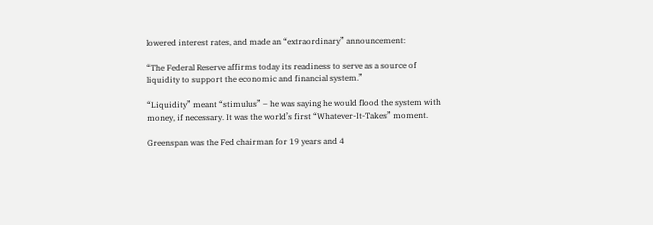lowered interest rates, and made an “extraordinary” announcement:

“The Federal Reserve affirms today its readiness to serve as a source of liquidity to support the economic and financial system.”

“Liquidity” meant “stimulus” – he was saying he would flood the system with money, if necessary. It was the world’s first “Whatever-It-Takes” moment.

Greenspan was the Fed chairman for 19 years and 4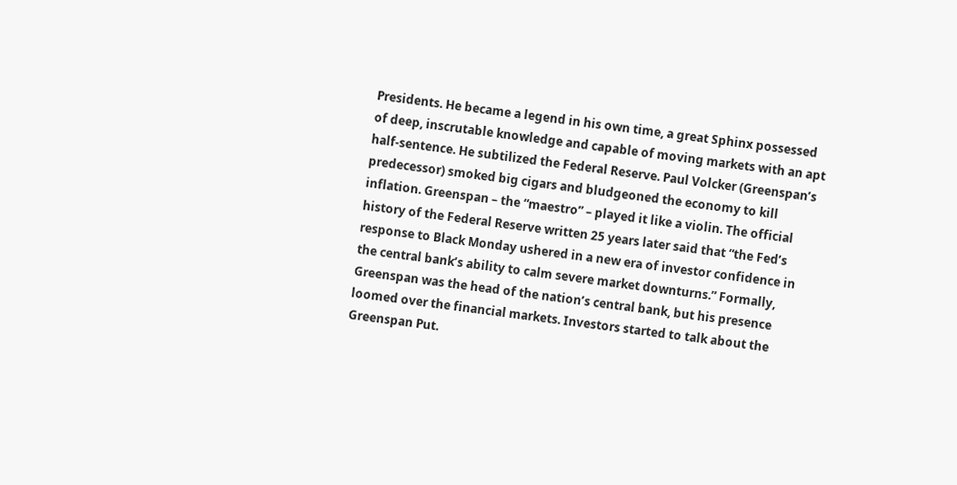Presidents. He became a legend in his own time, a great Sphinx possessed of deep, inscrutable knowledge and capable of moving markets with an apt half-sentence. He subtilized the Federal Reserve. Paul Volcker (Greenspan’s predecessor) smoked big cigars and bludgeoned the economy to kill inflation. Greenspan – the “maestro” – played it like a violin. The official history of the Federal Reserve written 25 years later said that “the Fed’s response to Black Monday ushered in a new era of investor confidence in the central bank’s ability to calm severe market downturns.” Formally, Greenspan was the head of the nation’s central bank, but his presence loomed over the financial markets. Investors started to talk about the Greenspan Put.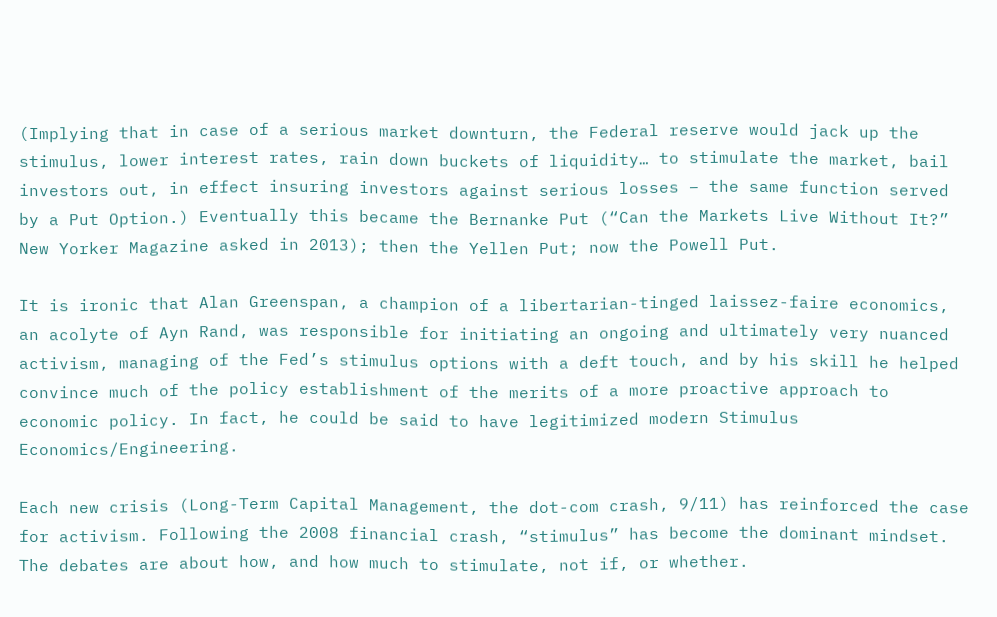(Implying that in case of a serious market downturn, the Federal reserve would jack up the stimulus, lower interest rates, rain down buckets of liquidity… to stimulate the market, bail investors out, in effect insuring investors against serious losses – the same function served by a Put Option.) Eventually this became the Bernanke Put (“Can the Markets Live Without It?” New Yorker Magazine asked in 2013); then the Yellen Put; now the Powell Put.

It is ironic that Alan Greenspan, a champion of a libertarian-tinged laissez-faire economics, an acolyte of Ayn Rand, was responsible for initiating an ongoing and ultimately very nuanced activism, managing of the Fed’s stimulus options with a deft touch, and by his skill he helped convince much of the policy establishment of the merits of a more proactive approach to economic policy. In fact, he could be said to have legitimized modern Stimulus Economics/Engineering.

Each new crisis (Long-Term Capital Management, the dot-com crash, 9/11) has reinforced the case for activism. Following the 2008 financial crash, “stimulus” has become the dominant mindset. The debates are about how, and how much to stimulate, not if, or whether.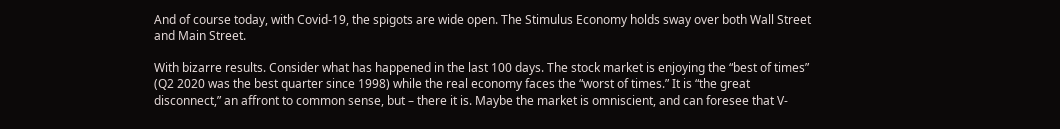And of course today, with Covid-19, the spigots are wide open. The Stimulus Economy holds sway over both Wall Street and Main Street.

With bizarre results. Consider what has happened in the last 100 days. The stock market is enjoying the “best of times” (Q2 2020 was the best quarter since 1998) while the real economy faces the “worst of times.” It is “the great disconnect,” an affront to common sense, but – there it is. Maybe the market is omniscient, and can foresee that V-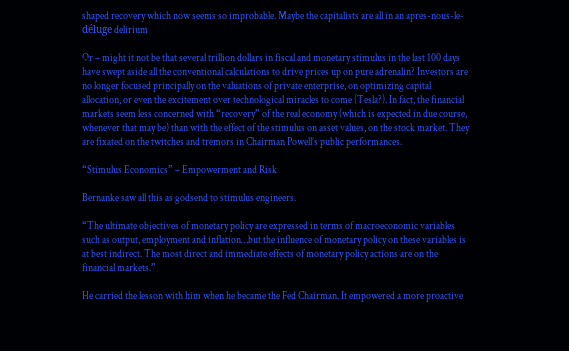shaped recovery which now seems so improbable. Maybe the capitalists are all in an apres-nous-le-déluge delirium

Or – might it not be that several trillion dollars in fiscal and monetary stimulus in the last 100 days have swept aside all the conventional calculations to drive prices up on pure adrenalin? Investors are no longer focused principally on the valuations of private enterprise, on optimizing capital allocation, or even the excitement over technological miracles to come (Tesla?). In fact, the financial markets seem less concerned with “recovery” of the real economy (which is expected in due course, whenever that may be) than with the effect of the stimulus on asset values, on the stock market. They are fixated on the twitches and tremors in Chairman Powell’s public performances.

“Stimulus Economics” – Empowerment and Risk

Bernanke saw all this as godsend to stimulus engineers.

“The ultimate objectives of monetary policy are expressed in terms of macroeconomic variables such as output, employment and inflation…but the influence of monetary policy on these variables is at best indirect. The most direct and immediate effects of monetary policy actions are on the financial markets.”

He carried the lesson with him when he became the Fed Chairman. It empowered a more proactive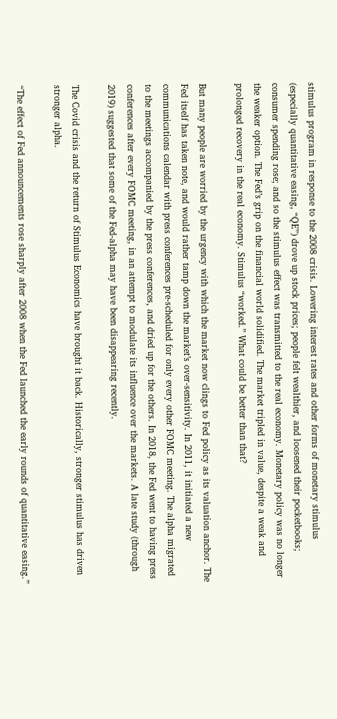stimulus program in response to the 2008 crisis. Lowering interest rates and other forms of monetary stimulus (especially quantitative easing, “QE”) drove up stock prices; people felt wealthier, and loosened their pocketbooks; consumer spending rose; and so the stimulus effect was transmitted to the real economy. Monetary policy was no longer the weaker option. The Fed’s grip on the financial world solidified. The market tripled in value, despite a weak and prolonged recovery in the real economy. Stimulus “worked.” What could be better than that?

But many people are worried by the urgency with which the market now clings to Fed policy as its valuation anchor. The Fed itself has taken note, and would rather tamp down the market’s over-sensitivity. In 2011, it initiated a new communications calendar with press conferences pre-scheduled for only every other FOMC meeting. The alpha migrated to the meetings accompanied by the press conferences, and dried up for the others. In 2018, the Fed went to having press conferences after every FOMC meeting, in an attempt to modulate its influence over the markets. A late study (through 2019) suggested that some of the Fed-alpha may have been disappearing recently.

The Covid crisis and the return of Stimulus Economics have brought it back. Historically, stronger stimulus has driven stronger alpha.

“The effect of Fed announcements rose sharply after 2008 when the Fed launched the early rounds of quantitative easing.”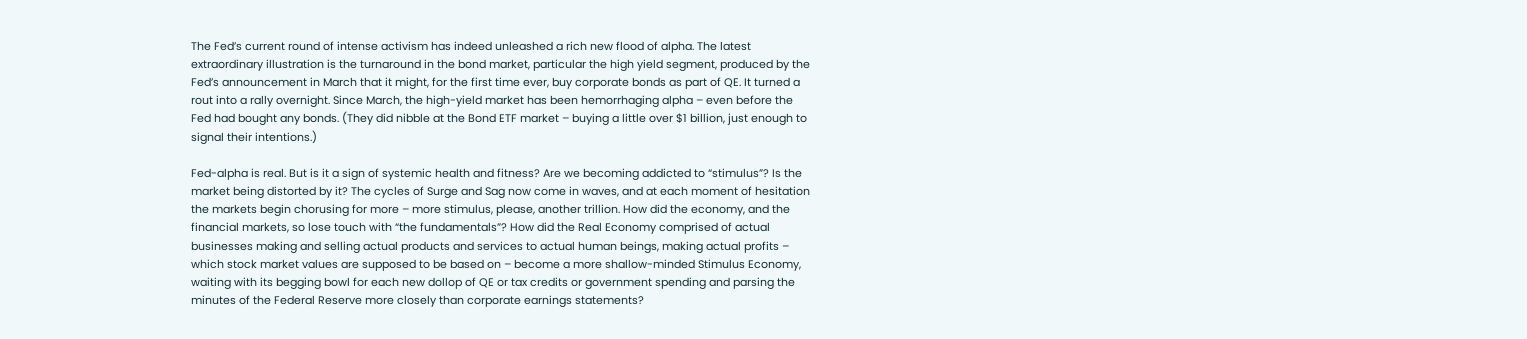The Fed’s current round of intense activism has indeed unleashed a rich new flood of alpha. The latest extraordinary illustration is the turnaround in the bond market, particular the high yield segment, produced by the Fed’s announcement in March that it might, for the first time ever, buy corporate bonds as part of QE. It turned a rout into a rally overnight. Since March, the high-yield market has been hemorrhaging alpha – even before the Fed had bought any bonds. (They did nibble at the Bond ETF market – buying a little over $1 billion, just enough to signal their intentions.)

Fed-alpha is real. But is it a sign of systemic health and fitness? Are we becoming addicted to “stimulus”? Is the market being distorted by it? The cycles of Surge and Sag now come in waves, and at each moment of hesitation the markets begin chorusing for more – more stimulus, please, another trillion. How did the economy, and the financial markets, so lose touch with “the fundamentals”? How did the Real Economy comprised of actual businesses making and selling actual products and services to actual human beings, making actual profits – which stock market values are supposed to be based on – become a more shallow-minded Stimulus Economy, waiting with its begging bowl for each new dollop of QE or tax credits or government spending and parsing the minutes of the Federal Reserve more closely than corporate earnings statements?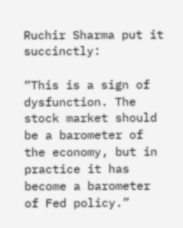Ruchir Sharma put it succinctly:

“This is a sign of dysfunction. The stock market should be a barometer of the economy, but in practice it has become a barometer of Fed policy.”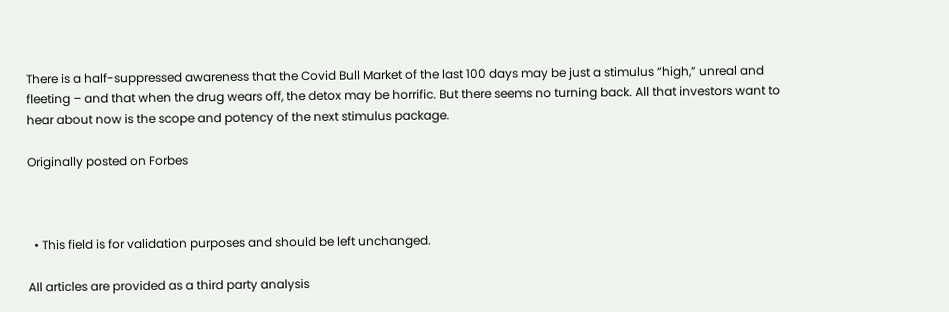There is a half-suppressed awareness that the Covid Bull Market of the last 100 days may be just a stimulus “high,” unreal and fleeting – and that when the drug wears off, the detox may be horrific. But there seems no turning back. All that investors want to hear about now is the scope and potency of the next stimulus package.

Originally posted on Forbes



  • This field is for validation purposes and should be left unchanged.

All articles are provided as a third party analysis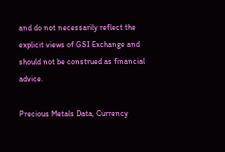and do not necessarily reflect the explicit views of GSI Exchange and should not be construed as financial advice.

Precious Metals Data, Currency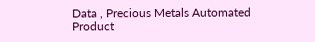Data , Precious Metals Automated Product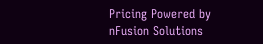Pricing Powered by nFusion Solutions